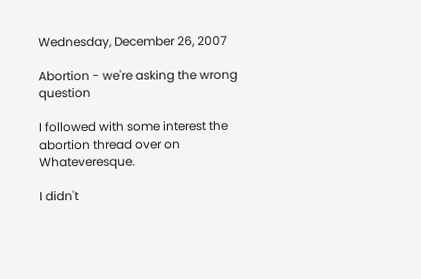Wednesday, December 26, 2007

Abortion - we're asking the wrong question

I followed with some interest the abortion thread over on Whateveresque.

I didn't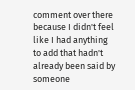comment over there because I didn't feel like I had anything to add that hadn't already been said by someone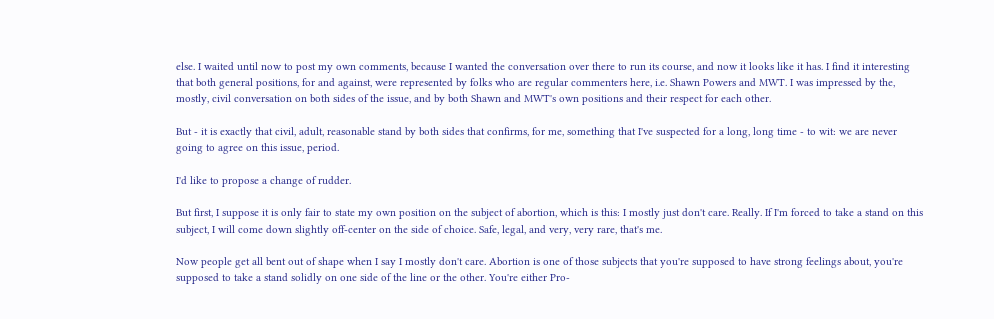else. I waited until now to post my own comments, because I wanted the conversation over there to run its course, and now it looks like it has. I find it interesting that both general positions, for and against, were represented by folks who are regular commenters here, i.e. Shawn Powers and MWT. I was impressed by the, mostly, civil conversation on both sides of the issue, and by both Shawn and MWT's own positions and their respect for each other.

But - it is exactly that civil, adult, reasonable stand by both sides that confirms, for me, something that I've suspected for a long, long time - to wit: we are never going to agree on this issue, period.

I'd like to propose a change of rudder.

But first, I suppose it is only fair to state my own position on the subject of abortion, which is this: I mostly just don't care. Really. If I'm forced to take a stand on this subject, I will come down slightly off-center on the side of choice. Safe, legal, and very, very rare, that's me.

Now people get all bent out of shape when I say I mostly don't care. Abortion is one of those subjects that you're supposed to have strong feelings about, you're supposed to take a stand solidly on one side of the line or the other. You're either Pro-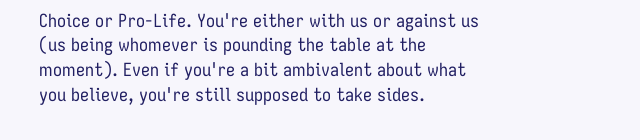Choice or Pro-Life. You're either with us or against us (us being whomever is pounding the table at the moment). Even if you're a bit ambivalent about what you believe, you're still supposed to take sides.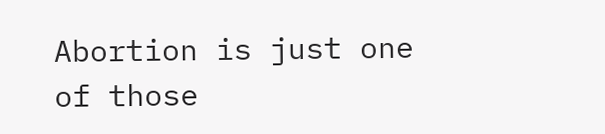Abortion is just one of those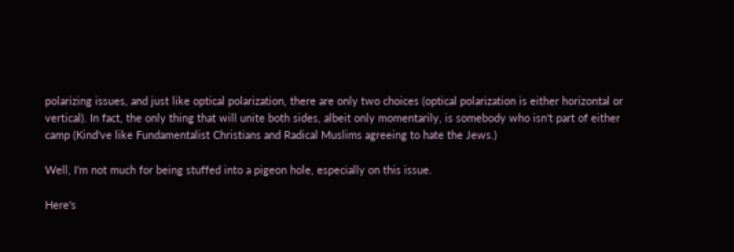polarizing issues, and just like optical polarization, there are only two choices (optical polarization is either horizontal or vertical). In fact, the only thing that will unite both sides, albeit only momentarily, is somebody who isn't part of either camp (Kind've like Fundamentalist Christians and Radical Muslims agreeing to hate the Jews.)

Well, I'm not much for being stuffed into a pigeon hole, especially on this issue.

Here's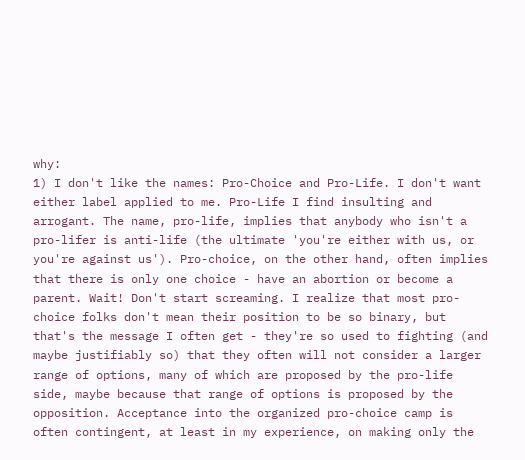why:
1) I don't like the names: Pro-Choice and Pro-Life. I don't want either label applied to me. Pro-Life I find insulting and arrogant. The name, pro-life, implies that anybody who isn't a pro-lifer is anti-life (the ultimate 'you're either with us, or you're against us'). Pro-choice, on the other hand, often implies that there is only one choice - have an abortion or become a parent. Wait! Don't start screaming. I realize that most pro-choice folks don't mean their position to be so binary, but that's the message I often get - they're so used to fighting (and maybe justifiably so) that they often will not consider a larger range of options, many of which are proposed by the pro-life side, maybe because that range of options is proposed by the opposition. Acceptance into the organized pro-choice camp is often contingent, at least in my experience, on making only the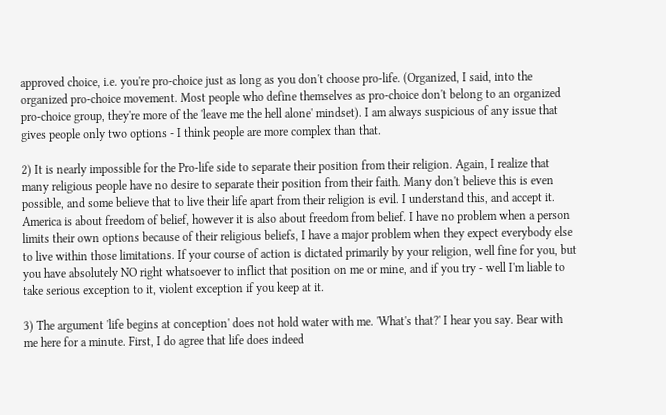approved choice, i.e. you're pro-choice just as long as you don't choose pro-life. (Organized, I said, into the organized pro-choice movement. Most people who define themselves as pro-choice don't belong to an organized pro-choice group, they're more of the 'leave me the hell alone' mindset). I am always suspicious of any issue that gives people only two options - I think people are more complex than that.

2) It is nearly impossible for the Pro-life side to separate their position from their religion. Again, I realize that many religious people have no desire to separate their position from their faith. Many don't believe this is even possible, and some believe that to live their life apart from their religion is evil. I understand this, and accept it. America is about freedom of belief, however it is also about freedom from belief. I have no problem when a person limits their own options because of their religious beliefs, I have a major problem when they expect everybody else to live within those limitations. If your course of action is dictated primarily by your religion, well fine for you, but you have absolutely NO right whatsoever to inflict that position on me or mine, and if you try - well I'm liable to take serious exception to it, violent exception if you keep at it.

3) The argument 'life begins at conception' does not hold water with me. 'What's that?' I hear you say. Bear with me here for a minute. First, I do agree that life does indeed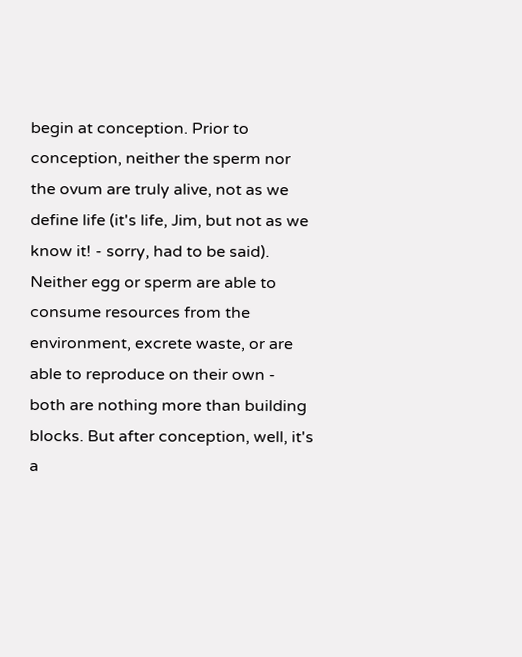begin at conception. Prior to conception, neither the sperm nor the ovum are truly alive, not as we define life (it's life, Jim, but not as we know it! - sorry, had to be said). Neither egg or sperm are able to consume resources from the environment, excrete waste, or are able to reproduce on their own - both are nothing more than building blocks. But after conception, well, it's a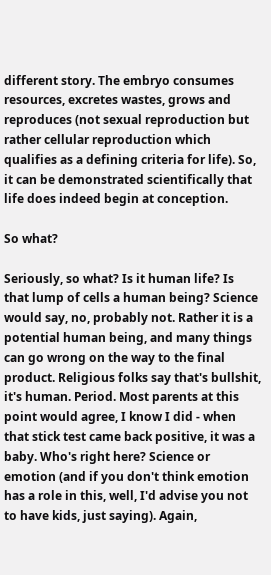different story. The embryo consumes resources, excretes wastes, grows and reproduces (not sexual reproduction but rather cellular reproduction which qualifies as a defining criteria for life). So, it can be demonstrated scientifically that life does indeed begin at conception.

So what?

Seriously, so what? Is it human life? Is that lump of cells a human being? Science would say, no, probably not. Rather it is a potential human being, and many things can go wrong on the way to the final product. Religious folks say that's bullshit, it's human. Period. Most parents at this point would agree, I know I did - when that stick test came back positive, it was a baby. Who's right here? Science or emotion (and if you don't think emotion has a role in this, well, I'd advise you not to have kids, just saying). Again,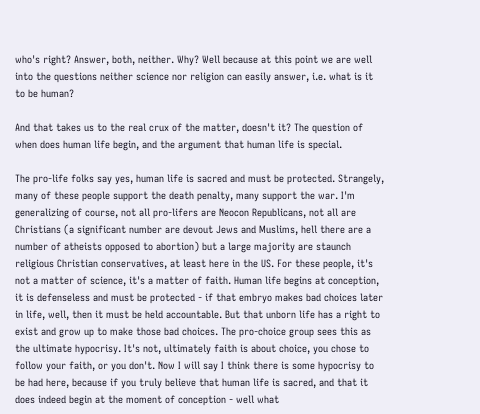who's right? Answer, both, neither. Why? Well because at this point we are well into the questions neither science nor religion can easily answer, i.e. what is it to be human?

And that takes us to the real crux of the matter, doesn't it? The question of when does human life begin, and the argument that human life is special.

The pro-life folks say yes, human life is sacred and must be protected. Strangely, many of these people support the death penalty, many support the war. I'm generalizing of course, not all pro-lifers are Neocon Republicans, not all are Christians (a significant number are devout Jews and Muslims, hell there are a number of atheists opposed to abortion) but a large majority are staunch religious Christian conservatives, at least here in the US. For these people, it's not a matter of science, it's a matter of faith. Human life begins at conception, it is defenseless and must be protected - if that embryo makes bad choices later in life, well, then it must be held accountable. But that unborn life has a right to exist and grow up to make those bad choices. The pro-choice group sees this as the ultimate hypocrisy. It's not, ultimately faith is about choice, you chose to follow your faith, or you don't. Now I will say I think there is some hypocrisy to be had here, because if you truly believe that human life is sacred, and that it does indeed begin at the moment of conception - well what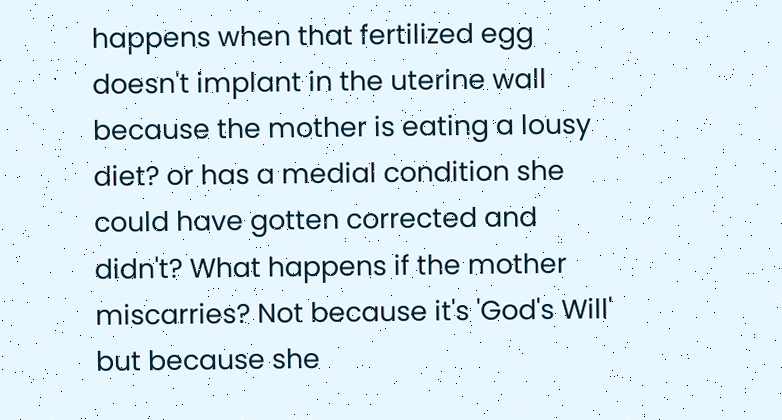happens when that fertilized egg doesn't implant in the uterine wall because the mother is eating a lousy diet? or has a medial condition she could have gotten corrected and didn't? What happens if the mother miscarries? Not because it's 'God's Will' but because she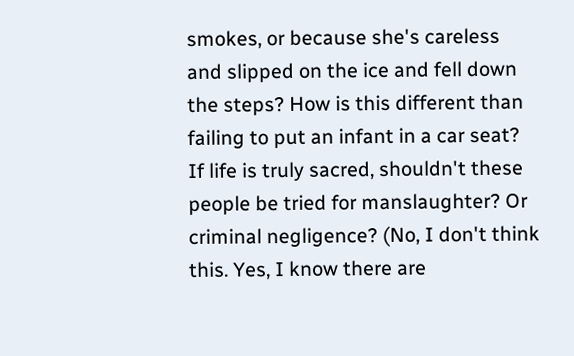smokes, or because she's careless and slipped on the ice and fell down the steps? How is this different than failing to put an infant in a car seat? If life is truly sacred, shouldn't these people be tried for manslaughter? Or criminal negligence? (No, I don't think this. Yes, I know there are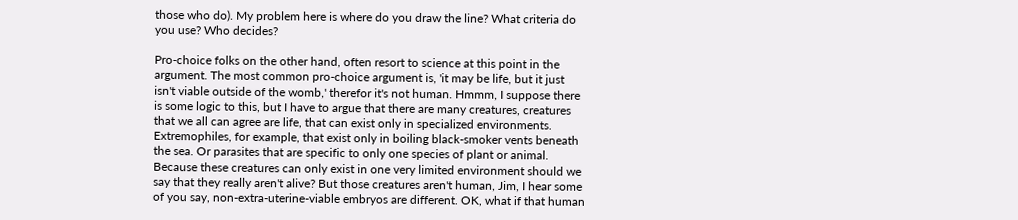those who do). My problem here is where do you draw the line? What criteria do you use? Who decides?

Pro-choice folks on the other hand, often resort to science at this point in the argument. The most common pro-choice argument is, 'it may be life, but it just isn't viable outside of the womb,' therefor it's not human. Hmmm, I suppose there is some logic to this, but I have to argue that there are many creatures, creatures that we all can agree are life, that can exist only in specialized environments. Extremophiles, for example, that exist only in boiling black-smoker vents beneath the sea. Or parasites that are specific to only one species of plant or animal. Because these creatures can only exist in one very limited environment should we say that they really aren't alive? But those creatures aren't human, Jim, I hear some of you say, non-extra-uterine-viable embryos are different. OK, what if that human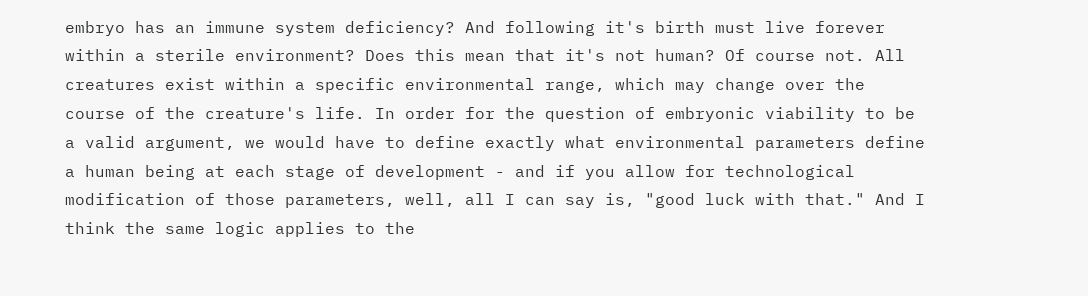embryo has an immune system deficiency? And following it's birth must live forever within a sterile environment? Does this mean that it's not human? Of course not. All creatures exist within a specific environmental range, which may change over the course of the creature's life. In order for the question of embryonic viability to be a valid argument, we would have to define exactly what environmental parameters define a human being at each stage of development - and if you allow for technological modification of those parameters, well, all I can say is, "good luck with that." And I think the same logic applies to the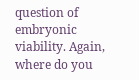question of embryonic viability. Again, where do you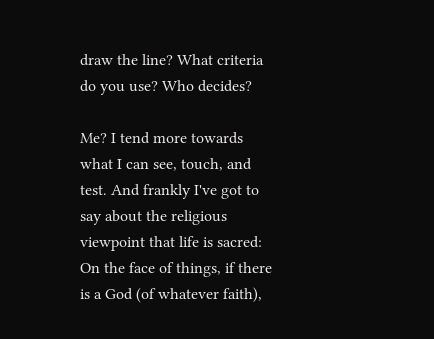draw the line? What criteria do you use? Who decides?

Me? I tend more towards what I can see, touch, and test. And frankly I've got to say about the religious viewpoint that life is sacred: On the face of things, if there is a God (of whatever faith),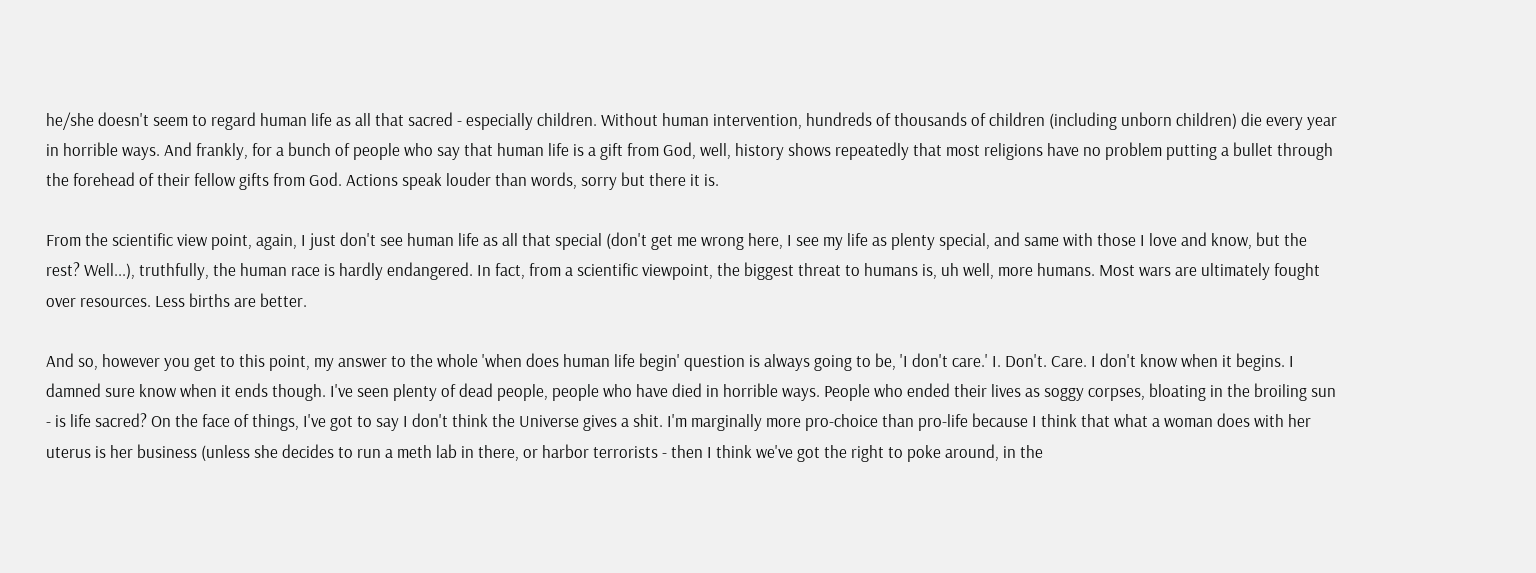he/she doesn't seem to regard human life as all that sacred - especially children. Without human intervention, hundreds of thousands of children (including unborn children) die every year in horrible ways. And frankly, for a bunch of people who say that human life is a gift from God, well, history shows repeatedly that most religions have no problem putting a bullet through the forehead of their fellow gifts from God. Actions speak louder than words, sorry but there it is.

From the scientific view point, again, I just don't see human life as all that special (don't get me wrong here, I see my life as plenty special, and same with those I love and know, but the rest? Well...), truthfully, the human race is hardly endangered. In fact, from a scientific viewpoint, the biggest threat to humans is, uh well, more humans. Most wars are ultimately fought over resources. Less births are better.

And so, however you get to this point, my answer to the whole 'when does human life begin' question is always going to be, 'I don't care.' I. Don't. Care. I don't know when it begins. I damned sure know when it ends though. I've seen plenty of dead people, people who have died in horrible ways. People who ended their lives as soggy corpses, bloating in the broiling sun - is life sacred? On the face of things, I've got to say I don't think the Universe gives a shit. I'm marginally more pro-choice than pro-life because I think that what a woman does with her uterus is her business (unless she decides to run a meth lab in there, or harbor terrorists - then I think we've got the right to poke around, in the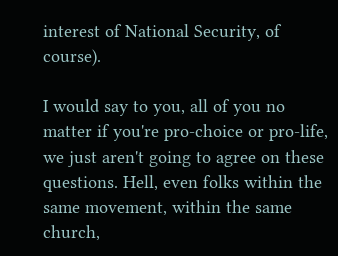interest of National Security, of course).

I would say to you, all of you no matter if you're pro-choice or pro-life, we just aren't going to agree on these questions. Hell, even folks within the same movement, within the same church,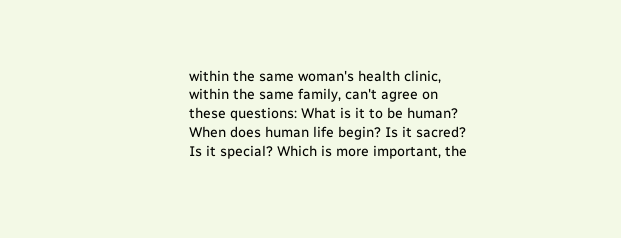within the same woman's health clinic, within the same family, can't agree on these questions: What is it to be human? When does human life begin? Is it sacred? Is it special? Which is more important, the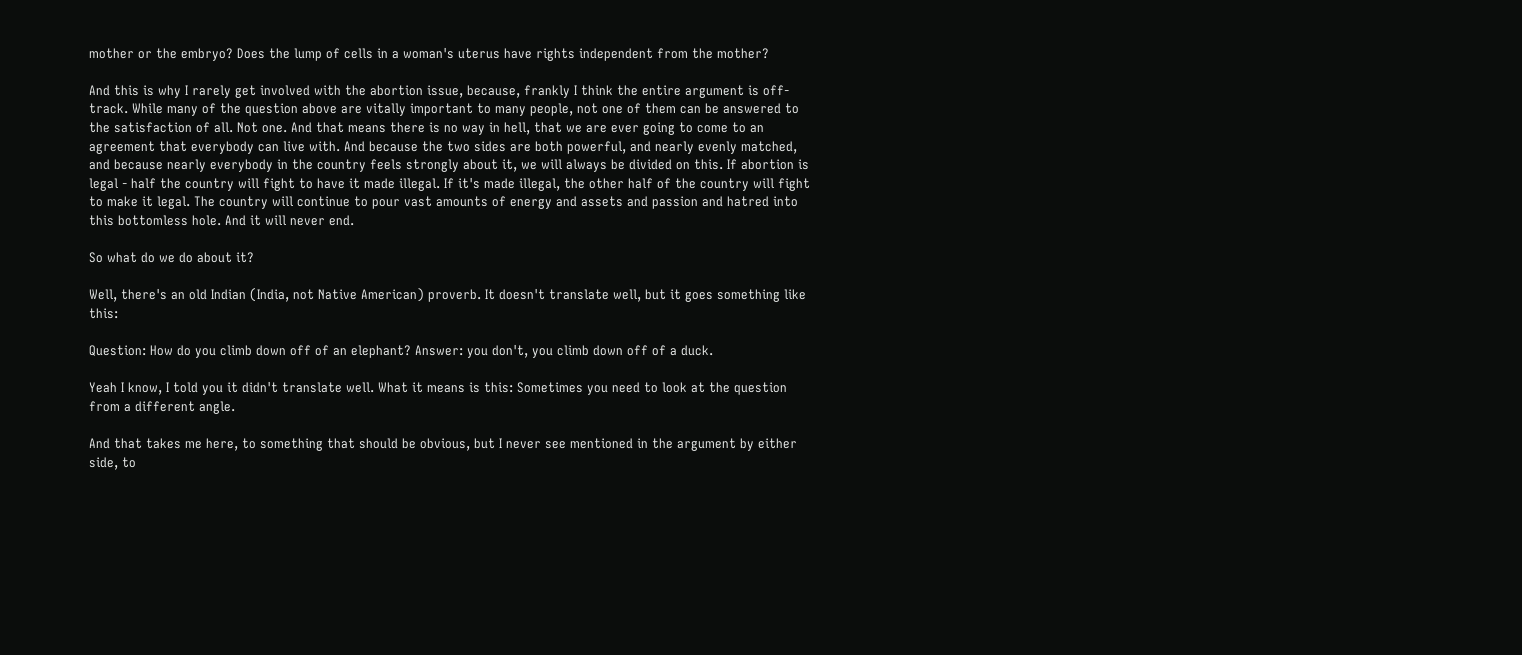mother or the embryo? Does the lump of cells in a woman's uterus have rights independent from the mother?

And this is why I rarely get involved with the abortion issue, because, frankly I think the entire argument is off-track. While many of the question above are vitally important to many people, not one of them can be answered to the satisfaction of all. Not one. And that means there is no way in hell, that we are ever going to come to an agreement that everybody can live with. And because the two sides are both powerful, and nearly evenly matched, and because nearly everybody in the country feels strongly about it, we will always be divided on this. If abortion is legal - half the country will fight to have it made illegal. If it's made illegal, the other half of the country will fight to make it legal. The country will continue to pour vast amounts of energy and assets and passion and hatred into this bottomless hole. And it will never end.

So what do we do about it?

Well, there's an old Indian (India, not Native American) proverb. It doesn't translate well, but it goes something like this:

Question: How do you climb down off of an elephant? Answer: you don't, you climb down off of a duck.

Yeah I know, I told you it didn't translate well. What it means is this: Sometimes you need to look at the question from a different angle.

And that takes me here, to something that should be obvious, but I never see mentioned in the argument by either side, to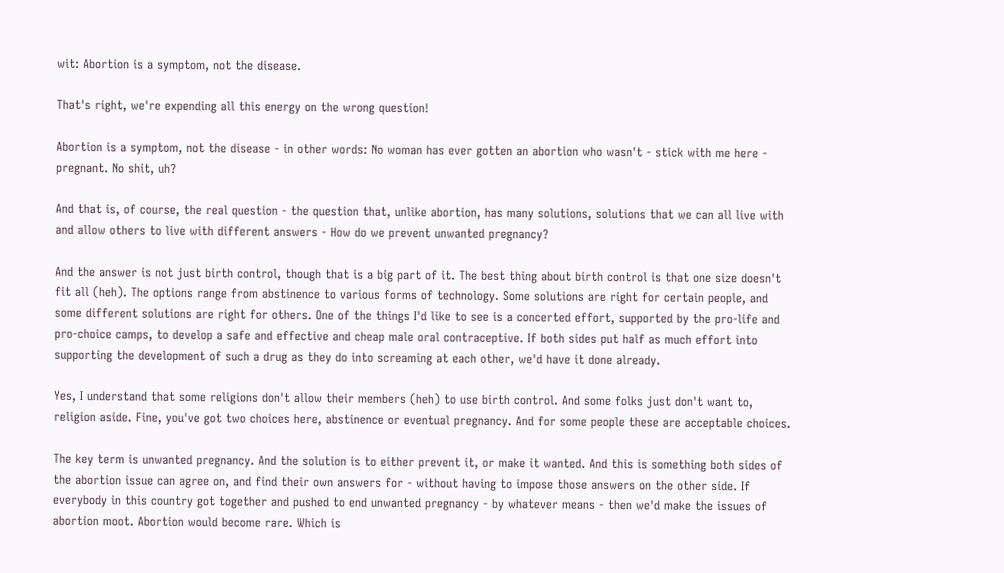wit: Abortion is a symptom, not the disease.

That's right, we're expending all this energy on the wrong question!

Abortion is a symptom, not the disease - in other words: No woman has ever gotten an abortion who wasn't - stick with me here - pregnant. No shit, uh?

And that is, of course, the real question - the question that, unlike abortion, has many solutions, solutions that we can all live with and allow others to live with different answers - How do we prevent unwanted pregnancy?

And the answer is not just birth control, though that is a big part of it. The best thing about birth control is that one size doesn't fit all (heh). The options range from abstinence to various forms of technology. Some solutions are right for certain people, and some different solutions are right for others. One of the things I'd like to see is a concerted effort, supported by the pro-life and pro-choice camps, to develop a safe and effective and cheap male oral contraceptive. If both sides put half as much effort into supporting the development of such a drug as they do into screaming at each other, we'd have it done already.

Yes, I understand that some religions don't allow their members (heh) to use birth control. And some folks just don't want to, religion aside. Fine, you've got two choices here, abstinence or eventual pregnancy. And for some people these are acceptable choices.

The key term is unwanted pregnancy. And the solution is to either prevent it, or make it wanted. And this is something both sides of the abortion issue can agree on, and find their own answers for - without having to impose those answers on the other side. If everybody in this country got together and pushed to end unwanted pregnancy - by whatever means - then we'd make the issues of abortion moot. Abortion would become rare. Which is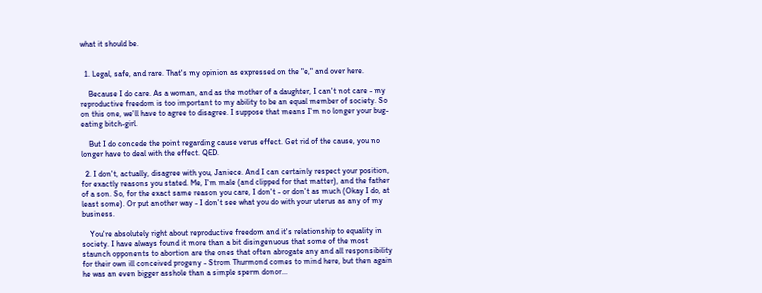what it should be.


  1. Legal, safe, and rare. That's my opinion as expressed on the "e," and over here.

    Because I do care. As a woman, and as the mother of a daughter, I can't not care - my reproductive freedom is too important to my ability to be an equal member of society. So on this one, we'll have to agree to disagree. I suppose that means I'm no longer your bug-eating bitch-girl.

    But I do concede the point regarding cause verus effect. Get rid of the cause, you no longer have to deal with the effect. QED.

  2. I don't, actually, disagree with you, Janiece. And I can certainly respect your position, for exactly reasons you stated. Me, I'm male (and clipped for that matter), and the father of a son. So, for the exact same reason you care, I don't - or don't as much (Okay I do, at least some). Or put another way - I don't see what you do with your uterus as any of my business.

    You're absolutely right about reproductive freedom and it's relationship to equality in society. I have always found it more than a bit disingenuous that some of the most staunch opponents to abortion are the ones that often abrogate any and all responsibility for their own ill conceived progeny - Strom Thurmond comes to mind here, but then again he was an even bigger asshole than a simple sperm donor...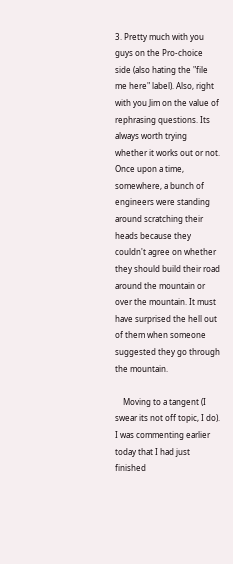3. Pretty much with you guys on the Pro-choice side (also hating the "file me here" label). Also, right with you Jim on the value of rephrasing questions. Its always worth trying whether it works out or not. Once upon a time, somewhere, a bunch of engineers were standing around scratching their heads because they couldn't agree on whether they should build their road around the mountain or over the mountain. It must have surprised the hell out of them when someone suggested they go through the mountain.

    Moving to a tangent (I swear its not off topic, I do). I was commenting earlier today that I had just finished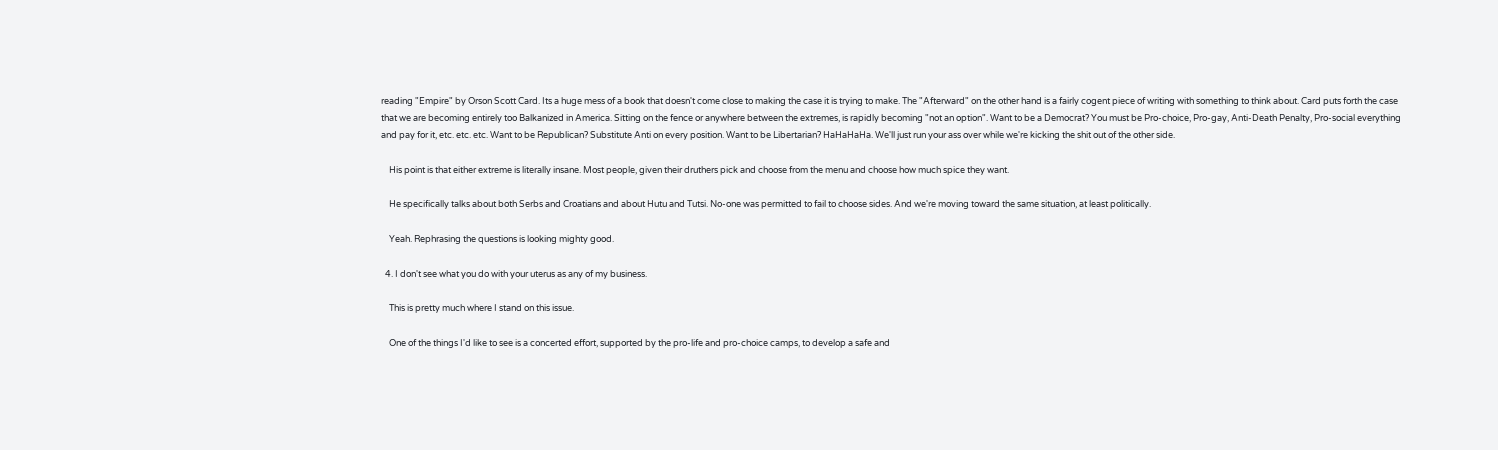reading "Empire" by Orson Scott Card. Its a huge mess of a book that doesn't come close to making the case it is trying to make. The "Afterward" on the other hand is a fairly cogent piece of writing with something to think about. Card puts forth the case that we are becoming entirely too Balkanized in America. Sitting on the fence or anywhere between the extremes, is rapidly becoming "not an option". Want to be a Democrat? You must be Pro-choice, Pro-gay, Anti-Death Penalty, Pro-social everything and pay for it, etc. etc. etc. Want to be Republican? Substitute Anti on every position. Want to be Libertarian? HaHaHaHa. We'll just run your ass over while we're kicking the shit out of the other side.

    His point is that either extreme is literally insane. Most people, given their druthers pick and choose from the menu and choose how much spice they want.

    He specifically talks about both Serbs and Croatians and about Hutu and Tutsi. No-one was permitted to fail to choose sides. And we're moving toward the same situation, at least politically.

    Yeah. Rephrasing the questions is looking mighty good.

  4. I don't see what you do with your uterus as any of my business.

    This is pretty much where I stand on this issue.

    One of the things I'd like to see is a concerted effort, supported by the pro-life and pro-choice camps, to develop a safe and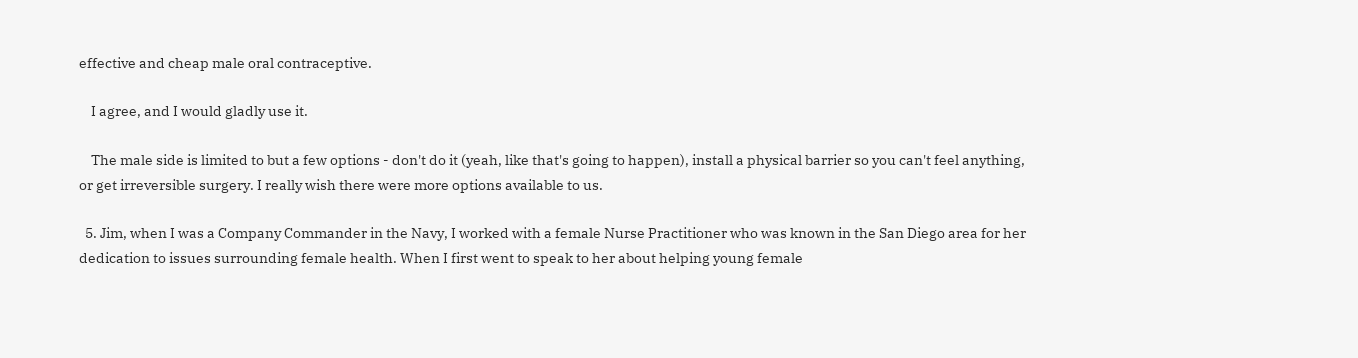effective and cheap male oral contraceptive.

    I agree, and I would gladly use it.

    The male side is limited to but a few options - don't do it (yeah, like that's going to happen), install a physical barrier so you can't feel anything, or get irreversible surgery. I really wish there were more options available to us.

  5. Jim, when I was a Company Commander in the Navy, I worked with a female Nurse Practitioner who was known in the San Diego area for her dedication to issues surrounding female health. When I first went to speak to her about helping young female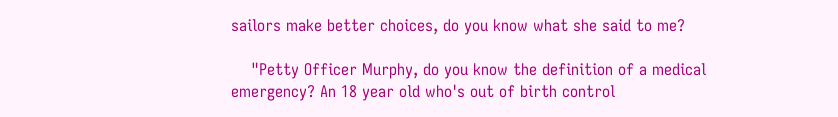sailors make better choices, do you know what she said to me?

    "Petty Officer Murphy, do you know the definition of a medical emergency? An 18 year old who's out of birth control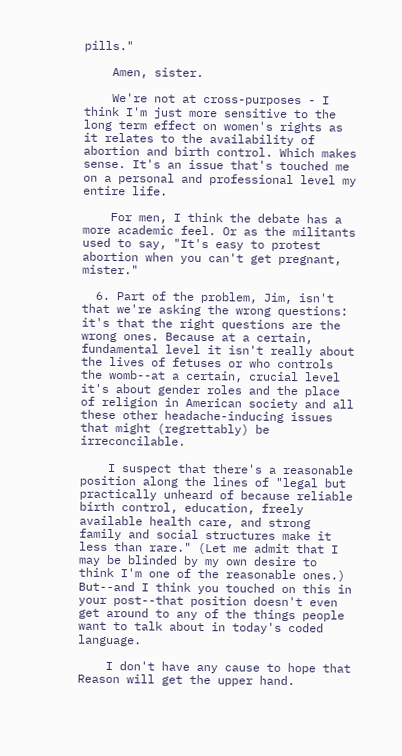pills."

    Amen, sister.

    We're not at cross-purposes - I think I'm just more sensitive to the long term effect on women's rights as it relates to the availability of abortion and birth control. Which makes sense. It's an issue that's touched me on a personal and professional level my entire life.

    For men, I think the debate has a more academic feel. Or as the militants used to say, "It's easy to protest abortion when you can't get pregnant, mister."

  6. Part of the problem, Jim, isn't that we're asking the wrong questions: it's that the right questions are the wrong ones. Because at a certain, fundamental level it isn't really about the lives of fetuses or who controls the womb--at a certain, crucial level it's about gender roles and the place of religion in American society and all these other headache-inducing issues that might (regrettably) be irreconcilable.

    I suspect that there's a reasonable position along the lines of "legal but practically unheard of because reliable birth control, education, freely available health care, and strong family and social structures make it less than rare." (Let me admit that I may be blinded by my own desire to think I'm one of the reasonable ones.) But--and I think you touched on this in your post--that position doesn't even get around to any of the things people want to talk about in today's coded language.

    I don't have any cause to hope that Reason will get the upper hand.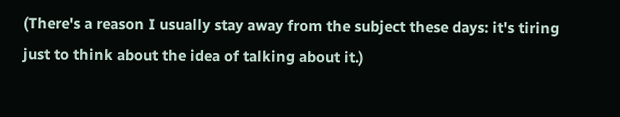(There's a reason I usually stay away from the subject these days: it's tiring just to think about the idea of talking about it.)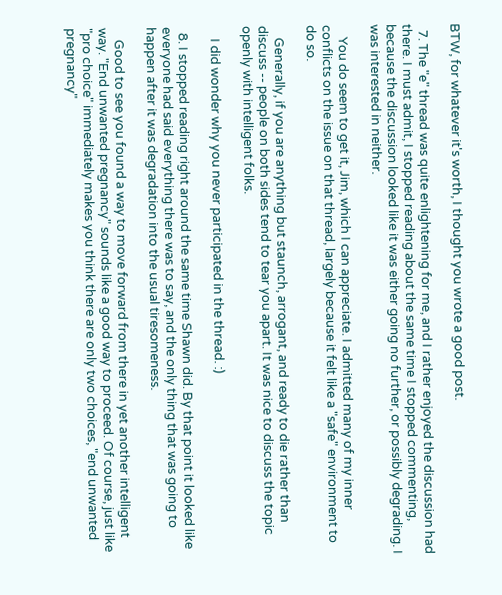BTW, for whatever it's worth, I thought you wrote a good post.

  7. The "e" thread was quite enlightening for me, and I rather enjoyed the discussion had there. I must admit, I stopped reading about the same time I stopped commenting, because the discussion looked like it was either going no further, or possibly degrading. I was interested in neither.

    You do seem to get it, Jim, which I can appreciate. I admitted many of my inner conflicts on the issue on that thread, largely because it felt like a "safe" environment to do so.

    Generally, if you are anything but staunch, arrogant, and ready to die rather than discuss -- people on both sides tend to tear you apart. It was nice to discuss the topic openly with intelligent folks.

    I did wonder why you never participated in the thread. :)

  8. I stopped reading right around the same time Shawn did. By that point it looked like everyone had said everything there was to say, and the only thing that was going to happen after it was degradation into the usual tiresomeness.

    Good to see you found a way to move forward from there in yet another intelligent way. "End unwanted pregnancy" sounds like a good way to proceed. Of course, just like "pro choice" immediately makes you think there are only two choices, "end unwanted pregnancy"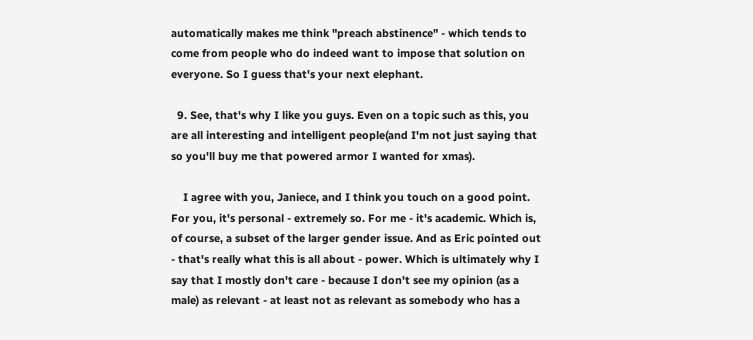automatically makes me think "preach abstinence" - which tends to come from people who do indeed want to impose that solution on everyone. So I guess that's your next elephant.

  9. See, that's why I like you guys. Even on a topic such as this, you are all interesting and intelligent people(and I'm not just saying that so you'll buy me that powered armor I wanted for xmas).

    I agree with you, Janiece, and I think you touch on a good point. For you, it's personal - extremely so. For me - it's academic. Which is, of course, a subset of the larger gender issue. And as Eric pointed out - that's really what this is all about - power. Which is ultimately why I say that I mostly don't care - because I don't see my opinion (as a male) as relevant - at least not as relevant as somebody who has a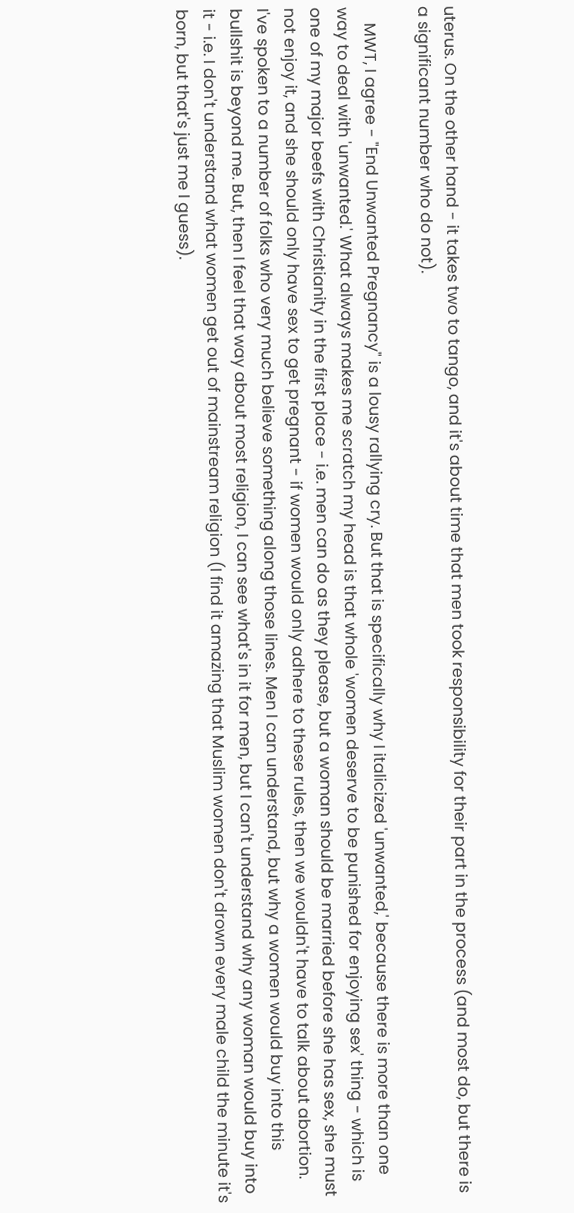uterus. On the other hand - it takes two to tango, and it's about time that men took responsibility for their part in the process (and most do, but there is a significant number who do not).

    MWT, I agree - "End Unwanted Pregnancy" is a lousy rallying cry. But that is specifically why I italicized 'unwanted,' because there is more than one way to deal with 'unwanted.' What always makes me scratch my head is that whole 'women deserve to be punished for enjoying sex' thing - which is one of my major beefs with Christianity in the first place - i.e. men can do as they please, but a woman should be married before she has sex, she must not enjoy it, and she should only have sex to get pregnant - if women would only adhere to these rules, then we wouldn't have to talk about abortion. I've spoken to a number of folks who very much believe something along those lines. Men I can understand, but why a women would buy into this bullshit is beyond me. But, then I feel that way about most religion, I can see what's in it for men, but I can't understand why any woman would buy into it - i.e. I don't understand what women get out of mainstream religion (I find it amazing that Muslim women don't drown every male child the minute it's born, but that's just me I guess).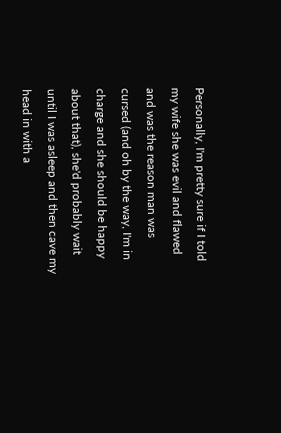Personally, I'm pretty sure if I told my wife she was evil and flawed and was the reason man was cursed (and oh by the way, I'm in charge and she should be happy about that), she'd probably wait until I was asleep and then cave my head in with a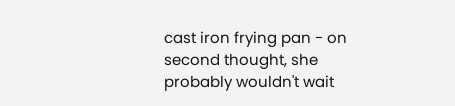cast iron frying pan - on second thought, she probably wouldn't wait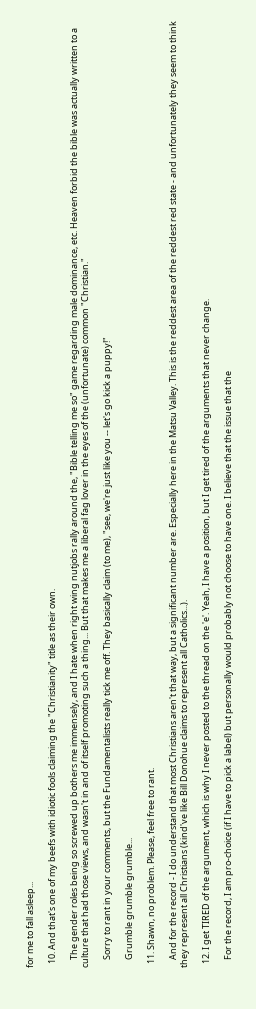for me to fall asleep...

  10. And that's one of my beefs with idiotic fools claiming the "Christianity" title as their own.

    The gender roles being so screwed up bothers me immensely, and I hate when right wing nutjobs rally around the, "Bible telling me so" game regarding male dominance, etc. Heaven forbid the bible was actually written to a culture that had those views, and wasn't in and of itself promoting such a thing... But that makes me a liberal fag lover in the eyes of the (unfortunate) common "Christian."

    Sorry to rant in your comments, but the Fundamentalists really tick me off. They basically claim (to me), "see, we're just like you -- let's go kick a puppy!"

    Grumble grumble grumble...

  11. Shawn, no problem. Please, feel free to rant.

    And for the record - I do understand that most Christians aren't that way, but a significant number are. Especially here in the Matsu Valley. This is the reddest area of the reddest red state - and unfortunately they seem to think they represent all Christians (kind've like Bill Donohue claims to represent all Catholics...).

  12. I get TIRED of the argument, which is why I never posted to the thread on the 'e'. Yeah, I have a position, but I get tired of the arguments that never change.

    For the record, I am pro-choice (if I have to pick a label) but personally would probably not choose to have one. I believe that the issue that the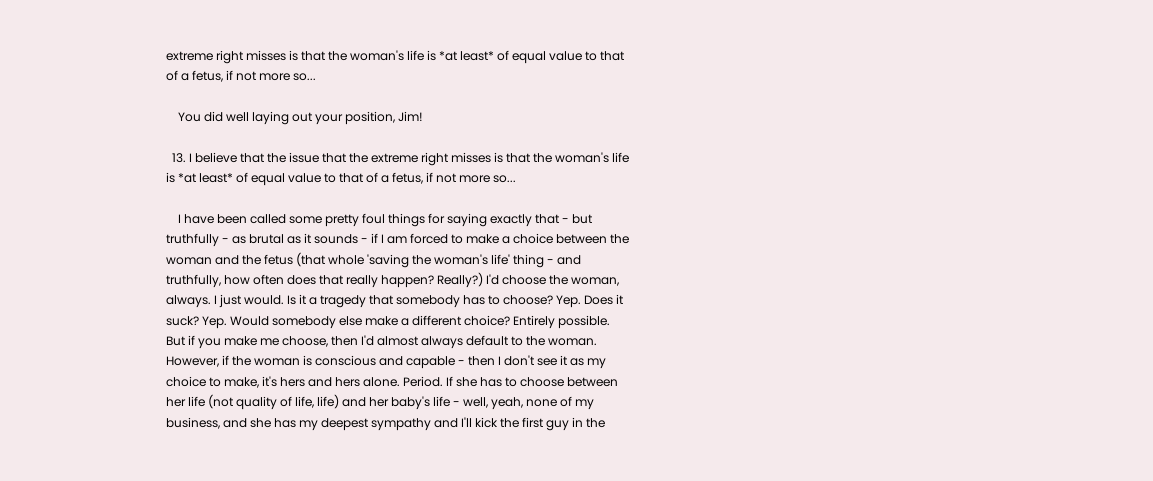extreme right misses is that the woman's life is *at least* of equal value to that of a fetus, if not more so...

    You did well laying out your position, Jim!

  13. I believe that the issue that the extreme right misses is that the woman's life is *at least* of equal value to that of a fetus, if not more so...

    I have been called some pretty foul things for saying exactly that - but truthfully - as brutal as it sounds - if I am forced to make a choice between the woman and the fetus (that whole 'saving the woman's life' thing - and truthfully, how often does that really happen? Really?) I'd choose the woman, always. I just would. Is it a tragedy that somebody has to choose? Yep. Does it suck? Yep. Would somebody else make a different choice? Entirely possible. But if you make me choose, then I'd almost always default to the woman. However, if the woman is conscious and capable - then I don't see it as my choice to make, it's hers and hers alone. Period. If she has to choose between her life (not quality of life, life) and her baby's life - well, yeah, none of my business, and she has my deepest sympathy and I'll kick the first guy in the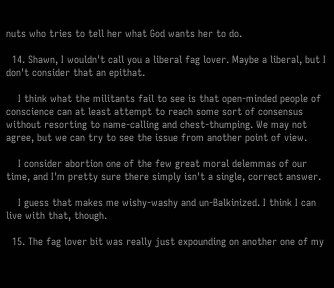nuts who tries to tell her what God wants her to do.

  14. Shawn, I wouldn't call you a liberal fag lover. Maybe a liberal, but I don't consider that an epithat.

    I think what the militants fail to see is that open-minded people of conscience can at least attempt to reach some sort of consensus without resorting to name-calling and chest-thumping. We may not agree, but we can try to see the issue from another point of view.

    I consider abortion one of the few great moral delemmas of our time, and I'm pretty sure there simply isn't a single, correct answer.

    I guess that makes me wishy-washy and un-Balkinized. I think I can live with that, though.

  15. The fag lover bit was really just expounding on another one of my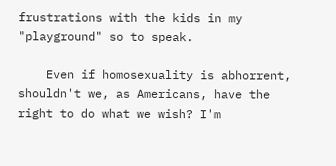frustrations with the kids in my "playground" so to speak.

    Even if homosexuality is abhorrent, shouldn't we, as Americans, have the right to do what we wish? I'm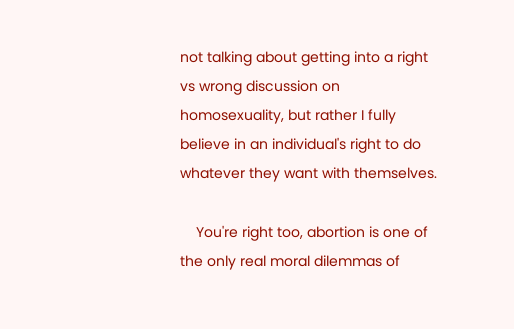not talking about getting into a right vs wrong discussion on homosexuality, but rather I fully believe in an individual's right to do whatever they want with themselves.

    You're right too, abortion is one of the only real moral dilemmas of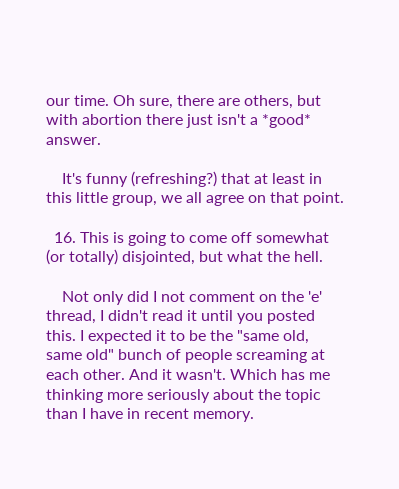our time. Oh sure, there are others, but with abortion there just isn't a *good* answer.

    It's funny (refreshing?) that at least in this little group, we all agree on that point.

  16. This is going to come off somewhat (or totally) disjointed, but what the hell.

    Not only did I not comment on the 'e' thread, I didn't read it until you posted this. I expected it to be the "same old, same old" bunch of people screaming at each other. And it wasn't. Which has me thinking more seriously about the topic than I have in recent memory.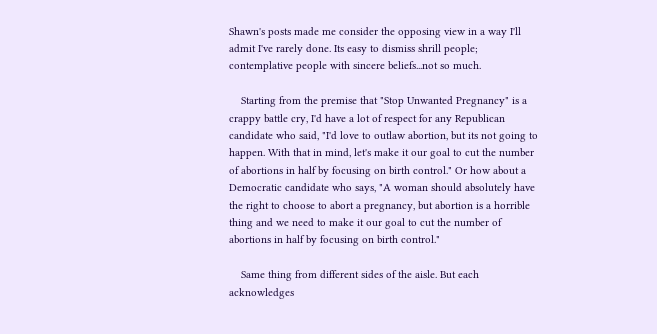Shawn's posts made me consider the opposing view in a way I'll admit I've rarely done. Its easy to dismiss shrill people; contemplative people with sincere beliefs...not so much.

    Starting from the premise that "Stop Unwanted Pregnancy" is a crappy battle cry, I'd have a lot of respect for any Republican candidate who said, "I'd love to outlaw abortion, but its not going to happen. With that in mind, let's make it our goal to cut the number of abortions in half by focusing on birth control." Or how about a Democratic candidate who says, "A woman should absolutely have the right to choose to abort a pregnancy, but abortion is a horrible thing and we need to make it our goal to cut the number of abortions in half by focusing on birth control."

    Same thing from different sides of the aisle. But each acknowledges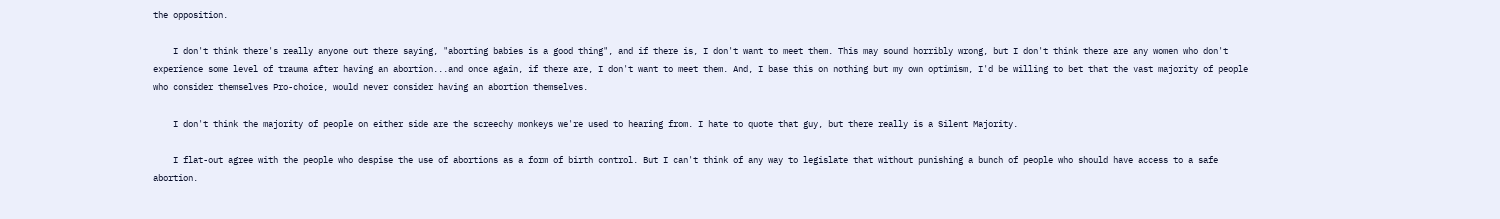the opposition.

    I don't think there's really anyone out there saying, "aborting babies is a good thing", and if there is, I don't want to meet them. This may sound horribly wrong, but I don't think there are any women who don't experience some level of trauma after having an abortion...and once again, if there are, I don't want to meet them. And, I base this on nothing but my own optimism, I'd be willing to bet that the vast majority of people who consider themselves Pro-choice, would never consider having an abortion themselves.

    I don't think the majority of people on either side are the screechy monkeys we're used to hearing from. I hate to quote that guy, but there really is a Silent Majority.

    I flat-out agree with the people who despise the use of abortions as a form of birth control. But I can't think of any way to legislate that without punishing a bunch of people who should have access to a safe abortion.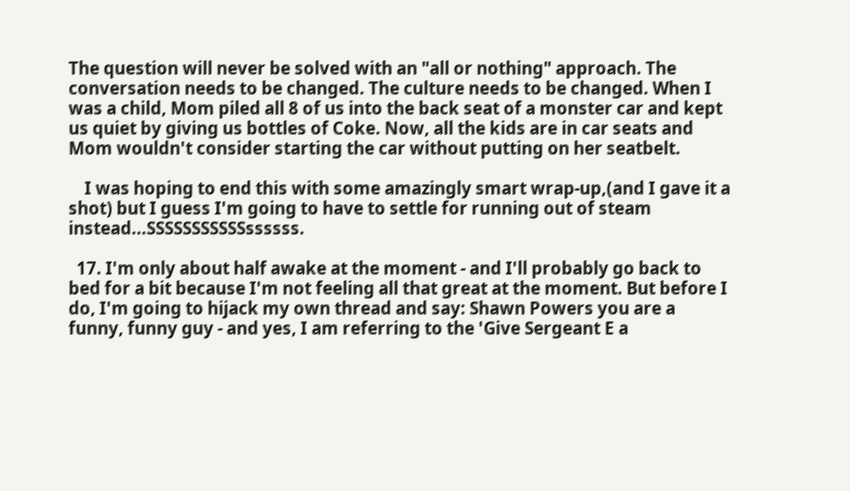The question will never be solved with an "all or nothing" approach. The conversation needs to be changed. The culture needs to be changed. When I was a child, Mom piled all 8 of us into the back seat of a monster car and kept us quiet by giving us bottles of Coke. Now, all the kids are in car seats and Mom wouldn't consider starting the car without putting on her seatbelt.

    I was hoping to end this with some amazingly smart wrap-up,(and I gave it a shot) but I guess I'm going to have to settle for running out of steam instead...SSSSSSSSSSSssssss.

  17. I'm only about half awake at the moment - and I'll probably go back to bed for a bit because I'm not feeling all that great at the moment. But before I do, I'm going to hijack my own thread and say: Shawn Powers you are a funny, funny guy - and yes, I am referring to the 'Give Sergeant E a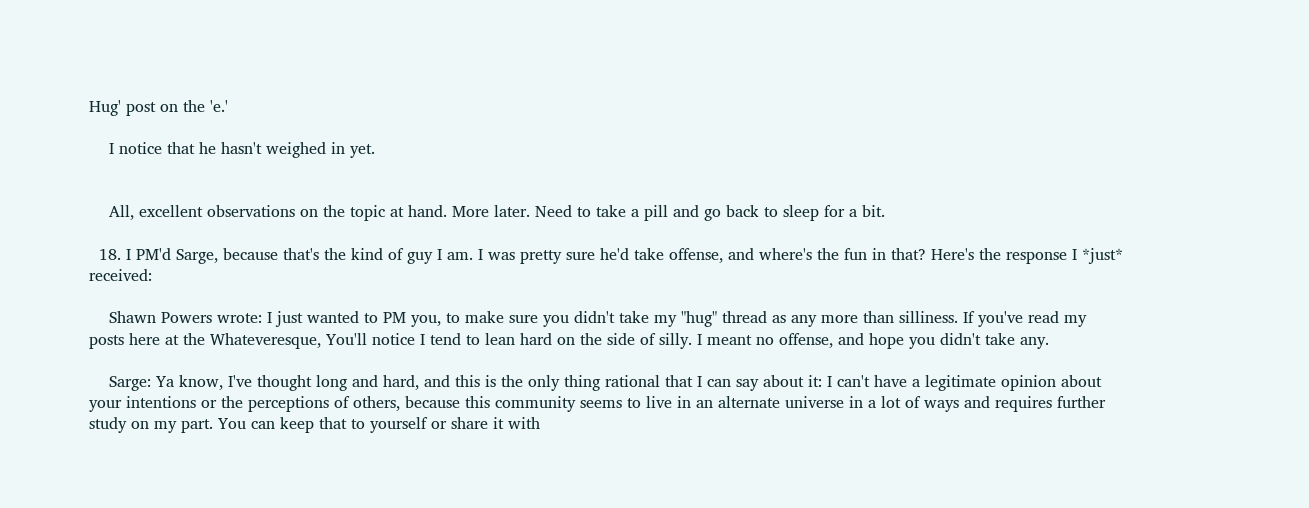Hug' post on the 'e.'

    I notice that he hasn't weighed in yet.


    All, excellent observations on the topic at hand. More later. Need to take a pill and go back to sleep for a bit.

  18. I PM'd Sarge, because that's the kind of guy I am. I was pretty sure he'd take offense, and where's the fun in that? Here's the response I *just* received:

    Shawn Powers wrote: I just wanted to PM you, to make sure you didn't take my "hug" thread as any more than silliness. If you've read my posts here at the Whateveresque, You'll notice I tend to lean hard on the side of silly. I meant no offense, and hope you didn't take any.

    Sarge: Ya know, I've thought long and hard, and this is the only thing rational that I can say about it: I can't have a legitimate opinion about your intentions or the perceptions of others, because this community seems to live in an alternate universe in a lot of ways and requires further study on my part. You can keep that to yourself or share it with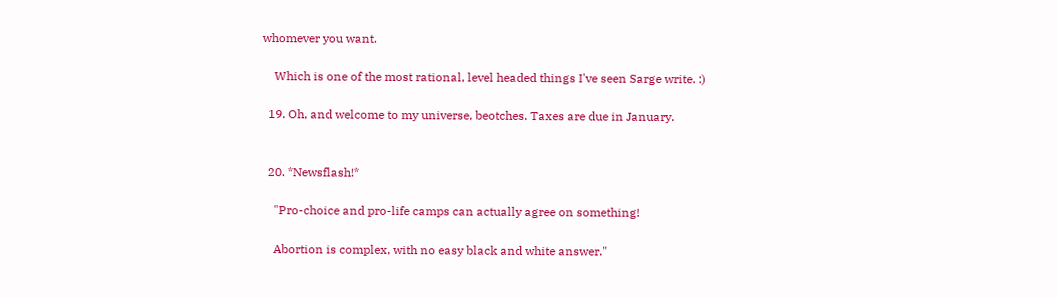whomever you want.

    Which is one of the most rational, level headed things I've seen Sarge write. :)

  19. Oh, and welcome to my universe, beotches. Taxes are due in January.


  20. *Newsflash!*

    "Pro-choice and pro-life camps can actually agree on something!

    Abortion is complex, with no easy black and white answer."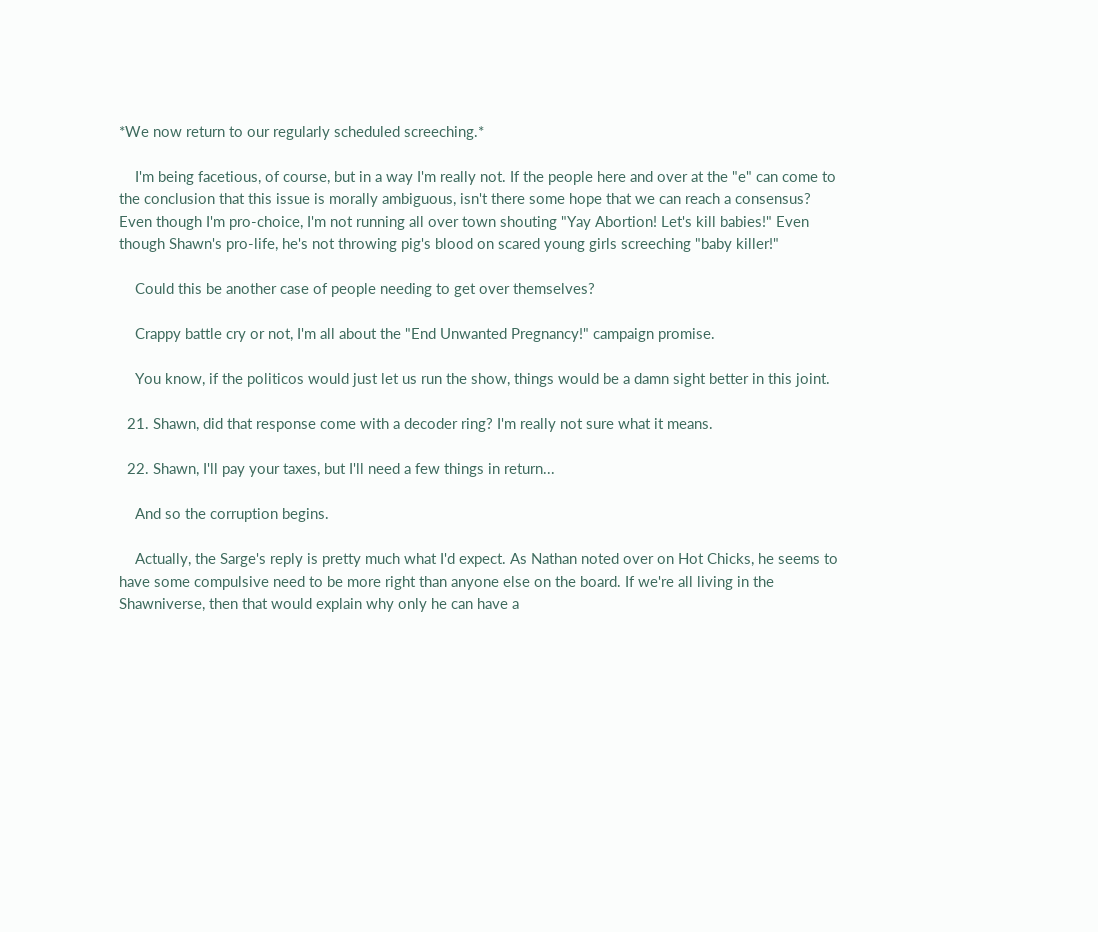*We now return to our regularly scheduled screeching.*

    I'm being facetious, of course, but in a way I'm really not. If the people here and over at the "e" can come to the conclusion that this issue is morally ambiguous, isn't there some hope that we can reach a consensus? Even though I'm pro-choice, I'm not running all over town shouting "Yay Abortion! Let's kill babies!" Even though Shawn's pro-life, he's not throwing pig's blood on scared young girls screeching "baby killer!"

    Could this be another case of people needing to get over themselves?

    Crappy battle cry or not, I'm all about the "End Unwanted Pregnancy!" campaign promise.

    You know, if the politicos would just let us run the show, things would be a damn sight better in this joint.

  21. Shawn, did that response come with a decoder ring? I'm really not sure what it means.

  22. Shawn, I'll pay your taxes, but I'll need a few things in return...

    And so the corruption begins.

    Actually, the Sarge's reply is pretty much what I'd expect. As Nathan noted over on Hot Chicks, he seems to have some compulsive need to be more right than anyone else on the board. If we're all living in the Shawniverse, then that would explain why only he can have a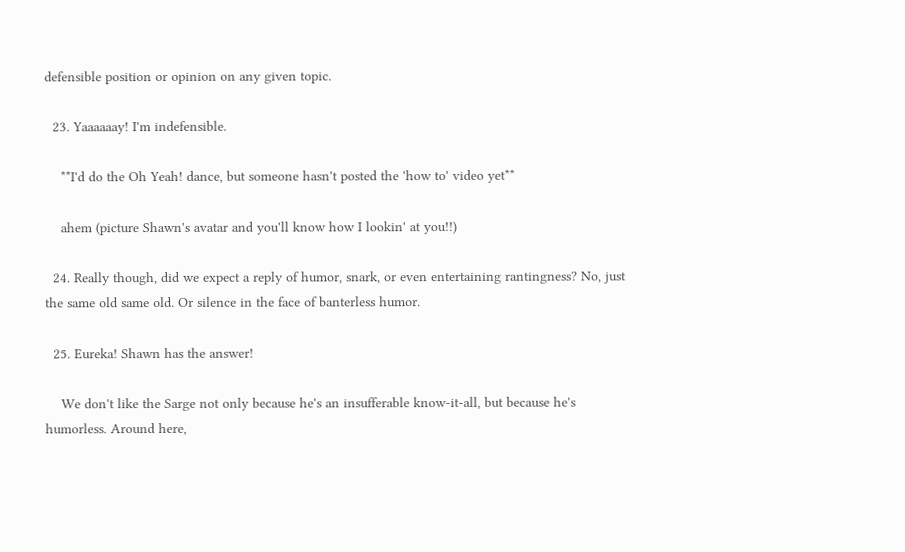defensible position or opinion on any given topic.

  23. Yaaaaaay! I'm indefensible.

    **I'd do the Oh Yeah! dance, but someone hasn't posted the 'how to' video yet**

    ahem (picture Shawn's avatar and you'll know how I lookin' at you!!)

  24. Really though, did we expect a reply of humor, snark, or even entertaining rantingness? No, just the same old same old. Or silence in the face of banterless humor.

  25. Eureka! Shawn has the answer!

    We don't like the Sarge not only because he's an insufferable know-it-all, but because he's humorless. Around here,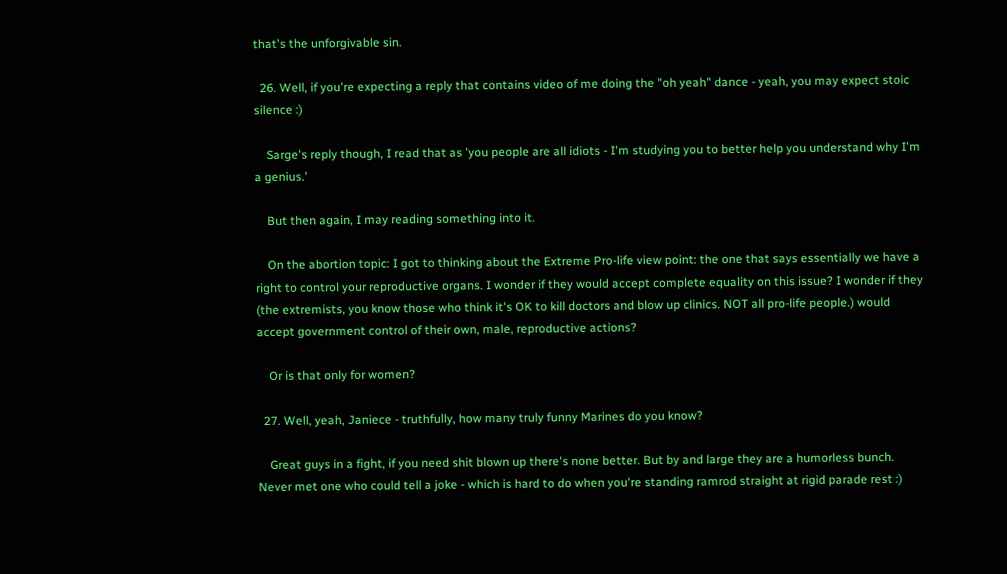that's the unforgivable sin.

  26. Well, if you're expecting a reply that contains video of me doing the "oh yeah" dance - yeah, you may expect stoic silence :)

    Sarge's reply though, I read that as 'you people are all idiots - I'm studying you to better help you understand why I'm a genius.'

    But then again, I may reading something into it.

    On the abortion topic: I got to thinking about the Extreme Pro-life view point: the one that says essentially we have a right to control your reproductive organs. I wonder if they would accept complete equality on this issue? I wonder if they (the extremists, you know those who think it's OK to kill doctors and blow up clinics. NOT all pro-life people.) would accept government control of their own, male, reproductive actions?

    Or is that only for women?

  27. Well, yeah, Janiece - truthfully, how many truly funny Marines do you know?

    Great guys in a fight, if you need shit blown up there's none better. But by and large they are a humorless bunch. Never met one who could tell a joke - which is hard to do when you're standing ramrod straight at rigid parade rest :)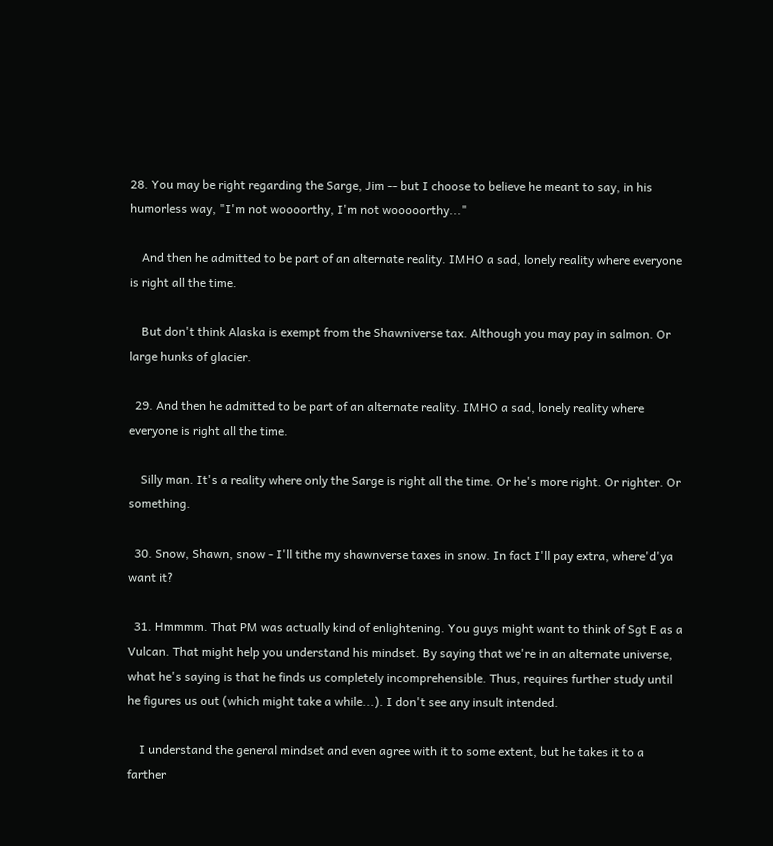28. You may be right regarding the Sarge, Jim -- but I choose to believe he meant to say, in his humorless way, "I'm not woooorthy, I'm not wooooorthy..."

    And then he admitted to be part of an alternate reality. IMHO a sad, lonely reality where everyone is right all the time.

    But don't think Alaska is exempt from the Shawniverse tax. Although you may pay in salmon. Or large hunks of glacier.

  29. And then he admitted to be part of an alternate reality. IMHO a sad, lonely reality where everyone is right all the time.

    Silly man. It's a reality where only the Sarge is right all the time. Or he's more right. Or righter. Or something.

  30. Snow, Shawn, snow - I'll tithe my shawnverse taxes in snow. In fact I'll pay extra, where'd'ya want it?

  31. Hmmmm. That PM was actually kind of enlightening. You guys might want to think of Sgt E as a Vulcan. That might help you understand his mindset. By saying that we're in an alternate universe, what he's saying is that he finds us completely incomprehensible. Thus, requires further study until he figures us out (which might take a while...). I don't see any insult intended.

    I understand the general mindset and even agree with it to some extent, but he takes it to a farther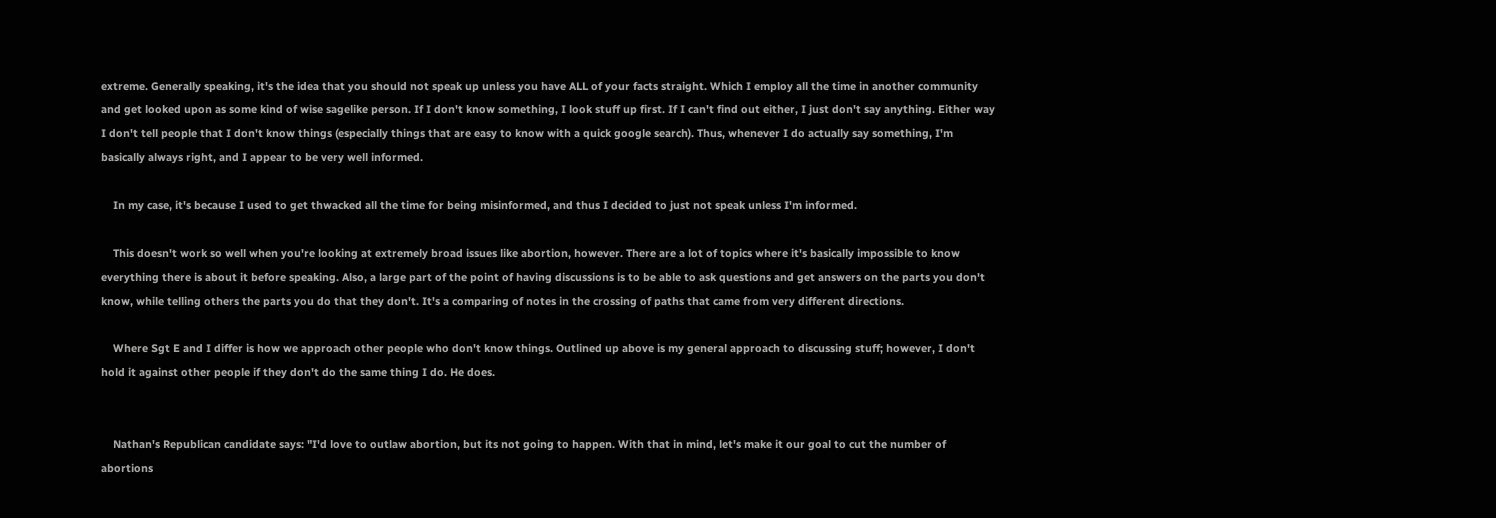extreme. Generally speaking, it's the idea that you should not speak up unless you have ALL of your facts straight. Which I employ all the time in another community and get looked upon as some kind of wise sagelike person. If I don't know something, I look stuff up first. If I can't find out either, I just don't say anything. Either way I don't tell people that I don't know things (especially things that are easy to know with a quick google search). Thus, whenever I do actually say something, I'm basically always right, and I appear to be very well informed.

    In my case, it's because I used to get thwacked all the time for being misinformed, and thus I decided to just not speak unless I'm informed.

    This doesn't work so well when you're looking at extremely broad issues like abortion, however. There are a lot of topics where it's basically impossible to know everything there is about it before speaking. Also, a large part of the point of having discussions is to be able to ask questions and get answers on the parts you don't know, while telling others the parts you do that they don't. It's a comparing of notes in the crossing of paths that came from very different directions.

    Where Sgt E and I differ is how we approach other people who don't know things. Outlined up above is my general approach to discussing stuff; however, I don't hold it against other people if they don't do the same thing I do. He does.


    Nathan's Republican candidate says: "I'd love to outlaw abortion, but its not going to happen. With that in mind, let's make it our goal to cut the number of abortions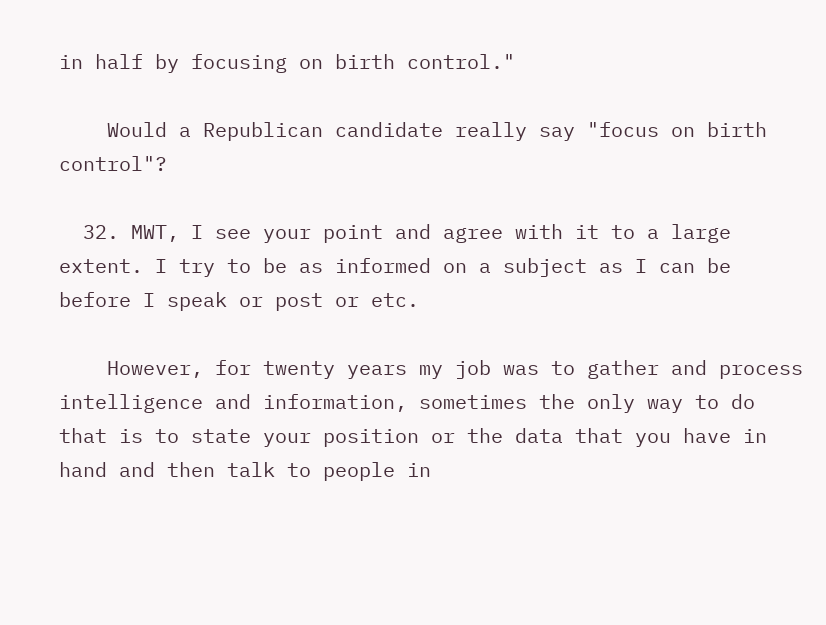in half by focusing on birth control."

    Would a Republican candidate really say "focus on birth control"?

  32. MWT, I see your point and agree with it to a large extent. I try to be as informed on a subject as I can be before I speak or post or etc.

    However, for twenty years my job was to gather and process intelligence and information, sometimes the only way to do that is to state your position or the data that you have in hand and then talk to people in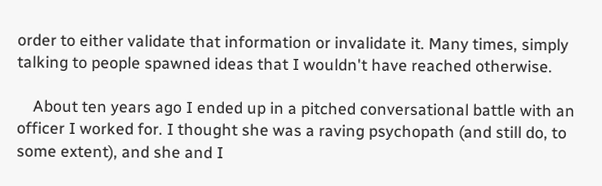order to either validate that information or invalidate it. Many times, simply talking to people spawned ideas that I wouldn't have reached otherwise.

    About ten years ago I ended up in a pitched conversational battle with an officer I worked for. I thought she was a raving psychopath (and still do, to some extent), and she and I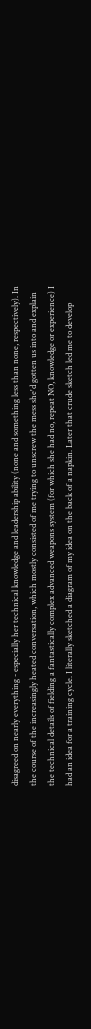disagreed on nearly everything - especially her technical knowledge and leadership ability (none and something less than none, respectively). In the course of the increasingly heated conversation, which mostly consisted of me trying to unscrew the mess she'd gotten us into and explain the technical details of fielding a fantastically complex advanced weapons system (for which she had no, repeat NO, knowledge or experience) I had an idea for a training cycle. I literally sketched a diagram of my idea on the back of a napkin. Later that crude sketch led me to develop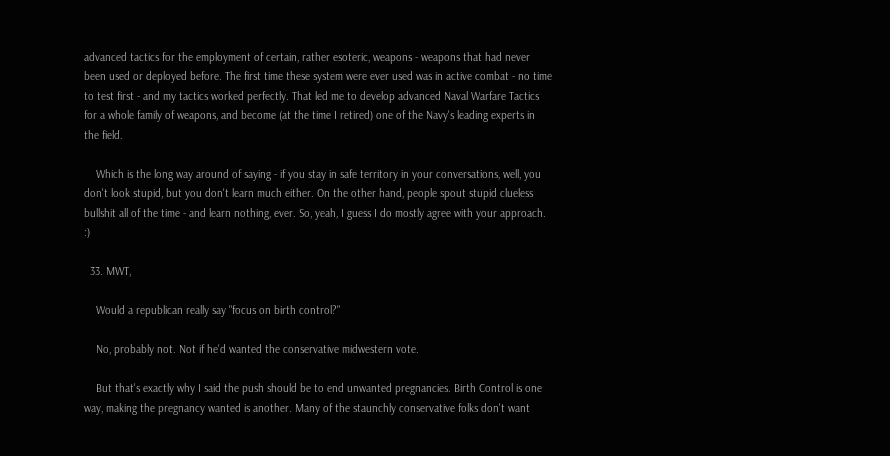advanced tactics for the employment of certain, rather esoteric, weapons - weapons that had never been used or deployed before. The first time these system were ever used was in active combat - no time to test first - and my tactics worked perfectly. That led me to develop advanced Naval Warfare Tactics for a whole family of weapons, and become (at the time I retired) one of the Navy's leading experts in the field.

    Which is the long way around of saying - if you stay in safe territory in your conversations, well, you don't look stupid, but you don't learn much either. On the other hand, people spout stupid clueless bullshit all of the time - and learn nothing, ever. So, yeah, I guess I do mostly agree with your approach. :)

  33. MWT,

    Would a republican really say "focus on birth control?"

    No, probably not. Not if he'd wanted the conservative midwestern vote.

    But that's exactly why I said the push should be to end unwanted pregnancies. Birth Control is one way, making the pregnancy wanted is another. Many of the staunchly conservative folks don't want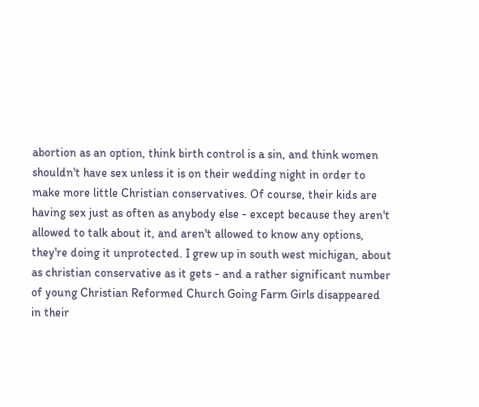abortion as an option, think birth control is a sin, and think women shouldn't have sex unless it is on their wedding night in order to make more little Christian conservatives. Of course, their kids are having sex just as often as anybody else - except because they aren't allowed to talk about it, and aren't allowed to know any options, they're doing it unprotected. I grew up in south west michigan, about as christian conservative as it gets - and a rather significant number of young Christian Reformed Church Going Farm Girls disappeared in their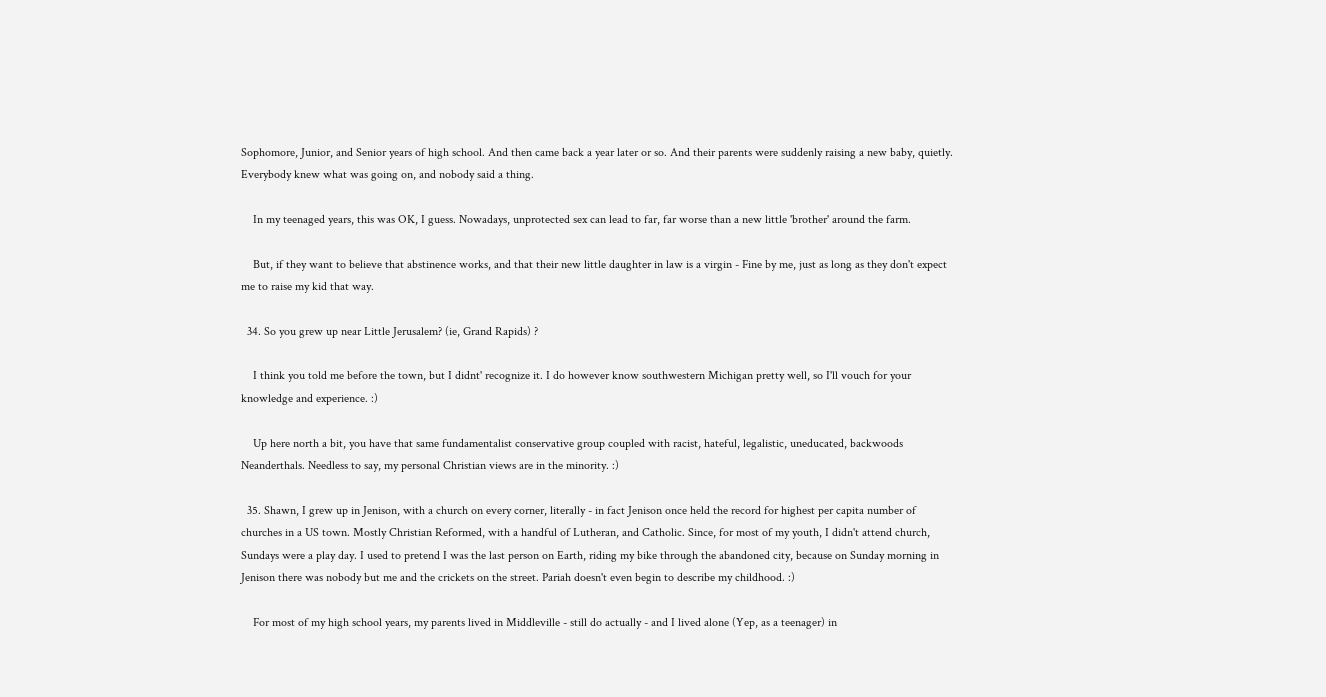Sophomore, Junior, and Senior years of high school. And then came back a year later or so. And their parents were suddenly raising a new baby, quietly. Everybody knew what was going on, and nobody said a thing.

    In my teenaged years, this was OK, I guess. Nowadays, unprotected sex can lead to far, far worse than a new little 'brother' around the farm.

    But, if they want to believe that abstinence works, and that their new little daughter in law is a virgin - Fine by me, just as long as they don't expect me to raise my kid that way.

  34. So you grew up near Little Jerusalem? (ie, Grand Rapids) ?

    I think you told me before the town, but I didnt' recognize it. I do however know southwestern Michigan pretty well, so I'll vouch for your knowledge and experience. :)

    Up here north a bit, you have that same fundamentalist conservative group coupled with racist, hateful, legalistic, uneducated, backwoods Neanderthals. Needless to say, my personal Christian views are in the minority. :)

  35. Shawn, I grew up in Jenison, with a church on every corner, literally - in fact Jenison once held the record for highest per capita number of churches in a US town. Mostly Christian Reformed, with a handful of Lutheran, and Catholic. Since, for most of my youth, I didn't attend church, Sundays were a play day. I used to pretend I was the last person on Earth, riding my bike through the abandoned city, because on Sunday morning in Jenison there was nobody but me and the crickets on the street. Pariah doesn't even begin to describe my childhood. :)

    For most of my high school years, my parents lived in Middleville - still do actually - and I lived alone (Yep, as a teenager) in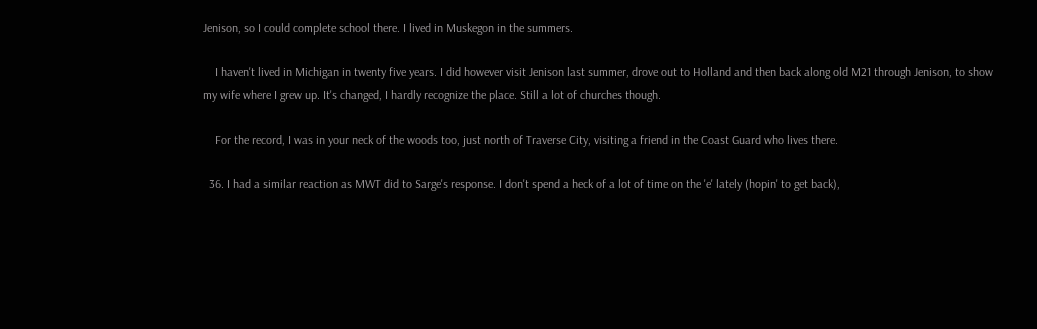Jenison, so I could complete school there. I lived in Muskegon in the summers.

    I haven't lived in Michigan in twenty five years. I did however visit Jenison last summer, drove out to Holland and then back along old M21 through Jenison, to show my wife where I grew up. It's changed, I hardly recognize the place. Still a lot of churches though.

    For the record, I was in your neck of the woods too, just north of Traverse City, visiting a friend in the Coast Guard who lives there.

  36. I had a similar reaction as MWT did to Sarge's response. I don't spend a heck of a lot of time on the 'e' lately (hopin' to get back),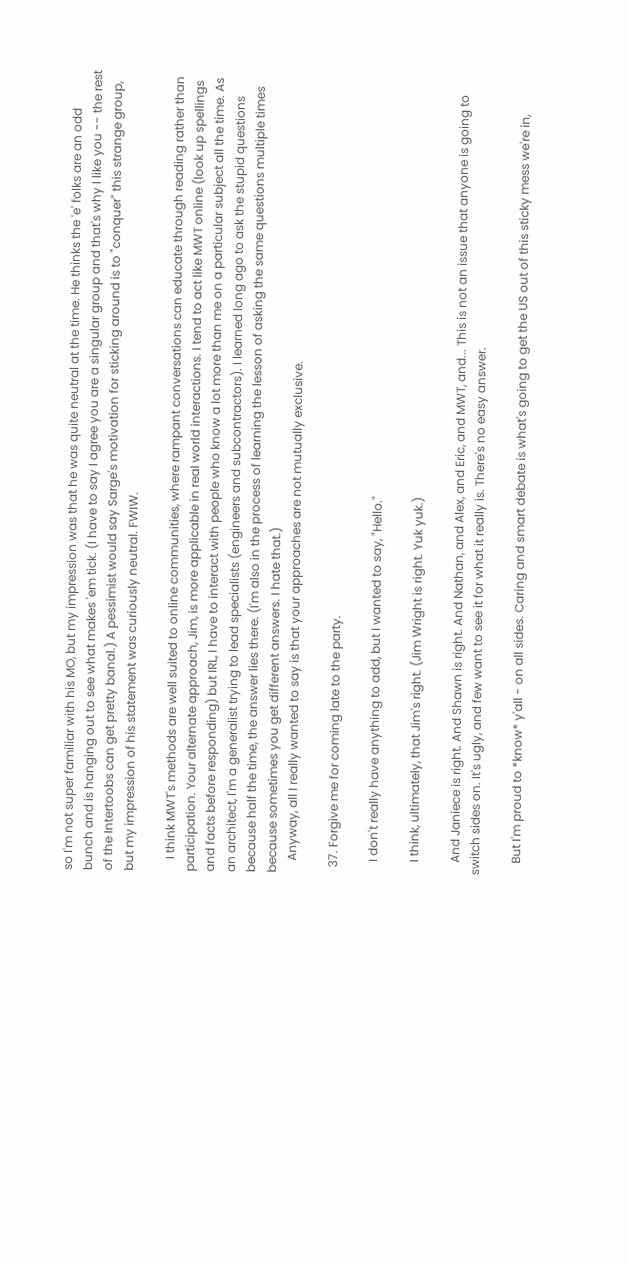so I'm not super familiar with his MO, but my impression was that he was quite neutral at the time. He thinks the 'e' folks are an odd bunch and is hanging out to see what makes 'em tick. (I have to say I agree you are a singular group and that's why I like you -- the rest of the Intertoobs can get pretty banal.) A pessimist would say Sarge's motivation for sticking around is to "conquer" this strange group, but my impression of his statement was curiously neutral. FWIW.

    I think MWT's methods are well suited to online communities, where rampant conversations can educate through reading rather than participation. Your alternate approach, Jim, is more applicable in real world interactions. I tend to act like MWT online (look up spellings and facts before responding) but IRL, I have to interact with people who know a lot more than me on a particular subject all the time. As an architect, I'm a generalist trying to lead specialists (engineers and subcontractors). I learned long ago to ask the stupid questions because half the time, the answer lies there. (I'm also in the process of learning the lesson of asking the same questions multiple times because sometimes you get different answers. I hate that.)
    Anyway, all I really wanted to say is that your approaches are not mutually exclusive.

  37. Forgive me for coming late to the party.

    I don't really have anything to add, but I wanted to say, "Hello."

    I think, ultimately, that Jim's right. (Jim Wright is right. Yuk yuk.)

    And Janiece is right. And Shawn is right. And Nathan, and Alex, and Eric, and MWT, and... This is not an issue that anyone is going to switch sides on. It's ugly, and few want to see it for what it really is. There's no easy answer.

    But I'm proud to *know* y'all - on all sides. Caring and smart debate is what's going to get the US out of this sticky mess we're in,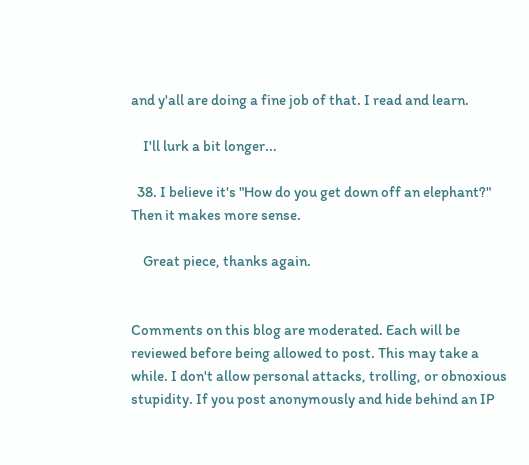and y'all are doing a fine job of that. I read and learn.

    I'll lurk a bit longer...

  38. I believe it's "How do you get down off an elephant?" Then it makes more sense.

    Great piece, thanks again.


Comments on this blog are moderated. Each will be reviewed before being allowed to post. This may take a while. I don't allow personal attacks, trolling, or obnoxious stupidity. If you post anonymously and hide behind an IP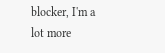blocker, I'm a lot more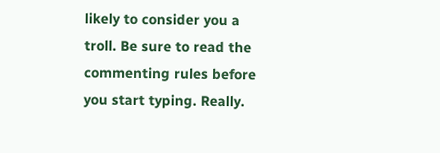likely to consider you a troll. Be sure to read the commenting rules before you start typing. Really.